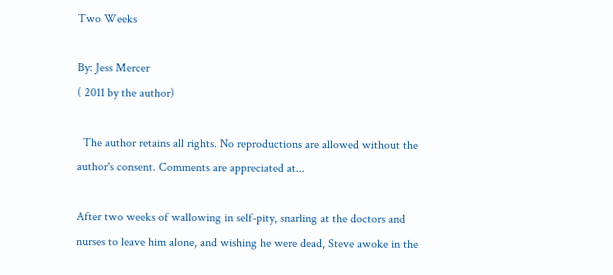Two Weeks

By: Jess Mercer
( 2011 by the author)

  The author retains all rights. No reproductions are allowed without the author's consent. Comments are appreciated at...

After two weeks of wallowing in self-pity, snarling at the doctors and nurses to leave him alone, and wishing he were dead, Steve awoke in the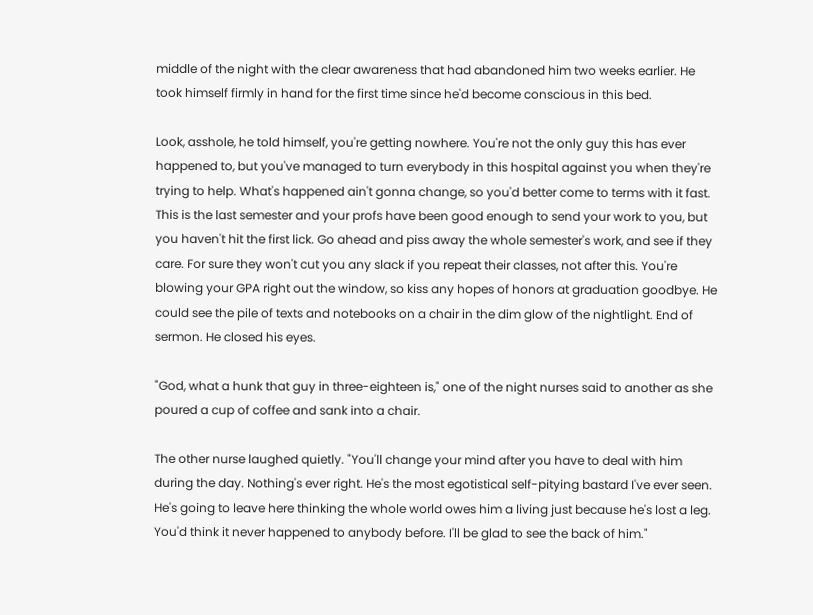middle of the night with the clear awareness that had abandoned him two weeks earlier. He took himself firmly in hand for the first time since he'd become conscious in this bed.

Look, asshole, he told himself, you're getting nowhere. You're not the only guy this has ever happened to, but you've managed to turn everybody in this hospital against you when they're trying to help. What's happened ain't gonna change, so you'd better come to terms with it fast. This is the last semester and your profs have been good enough to send your work to you, but you haven't hit the first lick. Go ahead and piss away the whole semester's work, and see if they care. For sure they won't cut you any slack if you repeat their classes, not after this. You're blowing your GPA right out the window, so kiss any hopes of honors at graduation goodbye. He could see the pile of texts and notebooks on a chair in the dim glow of the nightlight. End of sermon. He closed his eyes.

"God, what a hunk that guy in three-eighteen is," one of the night nurses said to another as she poured a cup of coffee and sank into a chair.

The other nurse laughed quietly. "You'll change your mind after you have to deal with him during the day. Nothing's ever right. He's the most egotistical self-pitying bastard I've ever seen. He's going to leave here thinking the whole world owes him a living just because he's lost a leg. You'd think it never happened to anybody before. I'll be glad to see the back of him."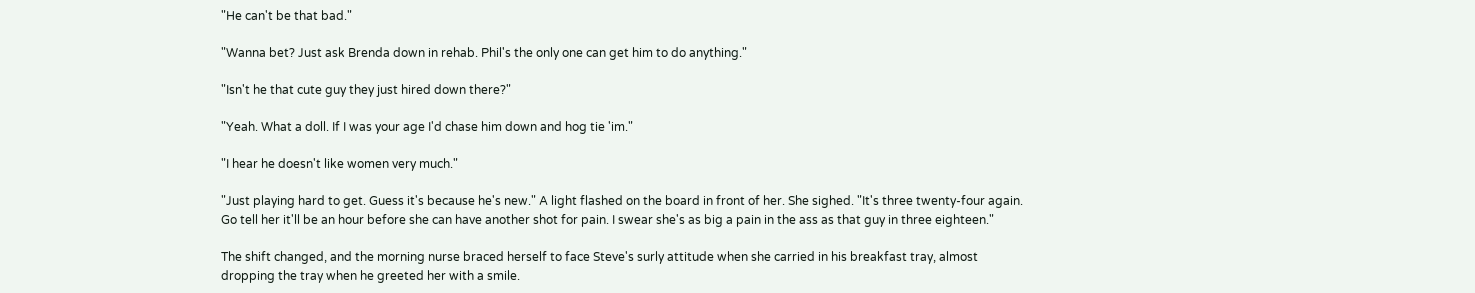"He can't be that bad."

"Wanna bet? Just ask Brenda down in rehab. Phil's the only one can get him to do anything."

"Isn't he that cute guy they just hired down there?"

"Yeah. What a doll. If I was your age I'd chase him down and hog tie 'im."

"I hear he doesn't like women very much."

"Just playing hard to get. Guess it's because he's new." A light flashed on the board in front of her. She sighed. "It's three twenty-four again. Go tell her it'll be an hour before she can have another shot for pain. I swear she's as big a pain in the ass as that guy in three eighteen."

The shift changed, and the morning nurse braced herself to face Steve's surly attitude when she carried in his breakfast tray, almost dropping the tray when he greeted her with a smile.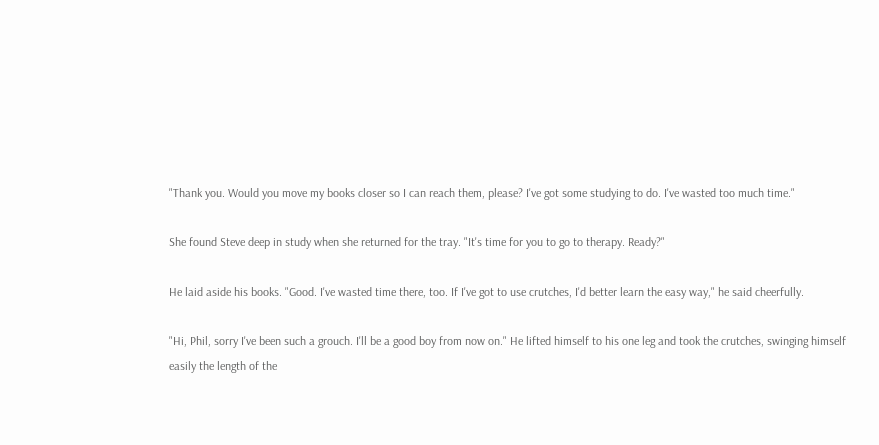"Thank you. Would you move my books closer so I can reach them, please? I've got some studying to do. I've wasted too much time."

She found Steve deep in study when she returned for the tray. "It's time for you to go to therapy. Ready?"

He laid aside his books. "Good. I've wasted time there, too. If I've got to use crutches, I'd better learn the easy way," he said cheerfully.

"Hi, Phil, sorry I've been such a grouch. I'll be a good boy from now on." He lifted himself to his one leg and took the crutches, swinging himself easily the length of the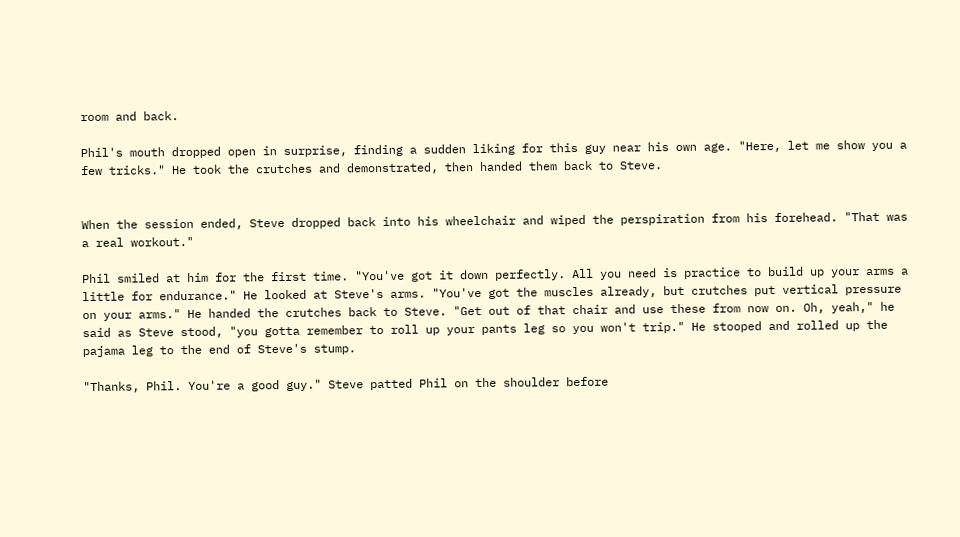room and back.

Phil's mouth dropped open in surprise, finding a sudden liking for this guy near his own age. "Here, let me show you a few tricks." He took the crutches and demonstrated, then handed them back to Steve.


When the session ended, Steve dropped back into his wheelchair and wiped the perspiration from his forehead. "That was a real workout."

Phil smiled at him for the first time. "You've got it down perfectly. All you need is practice to build up your arms a little for endurance." He looked at Steve's arms. "You've got the muscles already, but crutches put vertical pressure on your arms." He handed the crutches back to Steve. "Get out of that chair and use these from now on. Oh, yeah," he said as Steve stood, "you gotta remember to roll up your pants leg so you won't trip." He stooped and rolled up the pajama leg to the end of Steve's stump.

"Thanks, Phil. You're a good guy." Steve patted Phil on the shoulder before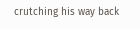crutching his way back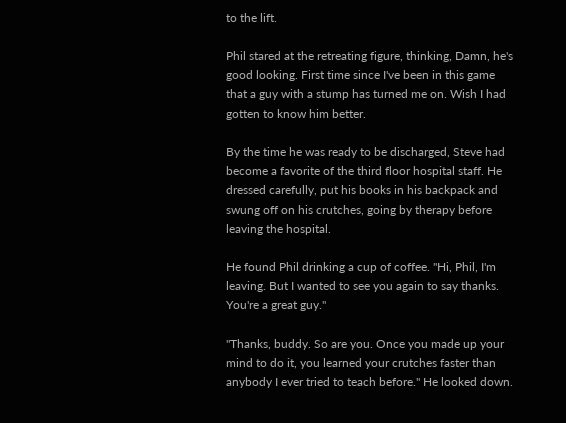to the lift.

Phil stared at the retreating figure, thinking, Damn, he's good looking. First time since I've been in this game that a guy with a stump has turned me on. Wish I had gotten to know him better.

By the time he was ready to be discharged, Steve had become a favorite of the third floor hospital staff. He dressed carefully, put his books in his backpack and swung off on his crutches, going by therapy before leaving the hospital.

He found Phil drinking a cup of coffee. "Hi, Phil, I'm leaving. But I wanted to see you again to say thanks. You're a great guy."

"Thanks, buddy. So are you. Once you made up your mind to do it, you learned your crutches faster than anybody I ever tried to teach before." He looked down.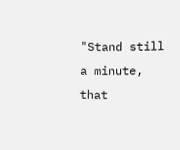"Stand still a minute, that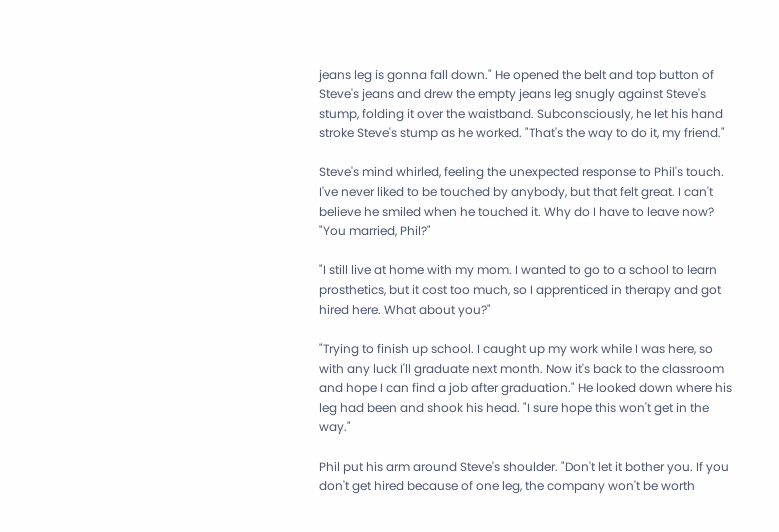jeans leg is gonna fall down." He opened the belt and top button of Steve's jeans and drew the empty jeans leg snugly against Steve's stump, folding it over the waistband. Subconsciously, he let his hand stroke Steve's stump as he worked. "That's the way to do it, my friend."

Steve's mind whirled, feeling the unexpected response to Phil's touch. I've never liked to be touched by anybody, but that felt great. I can't believe he smiled when he touched it. Why do I have to leave now? "You married, Phil?"

"I still live at home with my mom. I wanted to go to a school to learn prosthetics, but it cost too much, so I apprenticed in therapy and got hired here. What about you?"

"Trying to finish up school. I caught up my work while I was here, so with any luck I'll graduate next month. Now it's back to the classroom and hope I can find a job after graduation." He looked down where his leg had been and shook his head. "I sure hope this won't get in the way."

Phil put his arm around Steve's shoulder. "Don't let it bother you. If you don't get hired because of one leg, the company won't be worth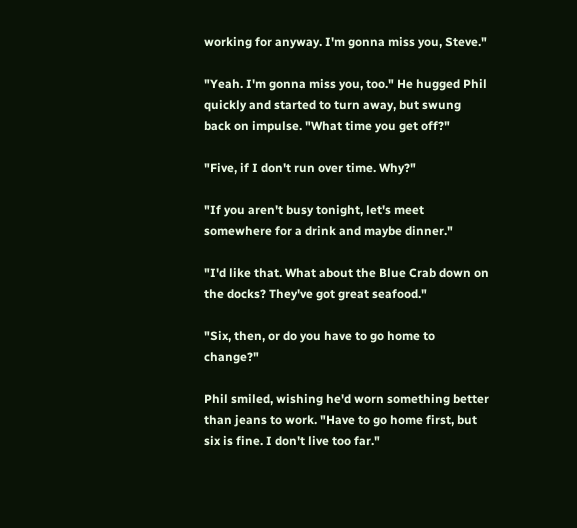working for anyway. I'm gonna miss you, Steve."

"Yeah. I'm gonna miss you, too." He hugged Phil quickly and started to turn away, but swung back on impulse. "What time you get off?"

"Five, if I don't run over time. Why?"

"If you aren't busy tonight, let's meet somewhere for a drink and maybe dinner."

"I'd like that. What about the Blue Crab down on the docks? They've got great seafood."

"Six, then, or do you have to go home to change?"

Phil smiled, wishing he'd worn something better than jeans to work. "Have to go home first, but six is fine. I don't live too far."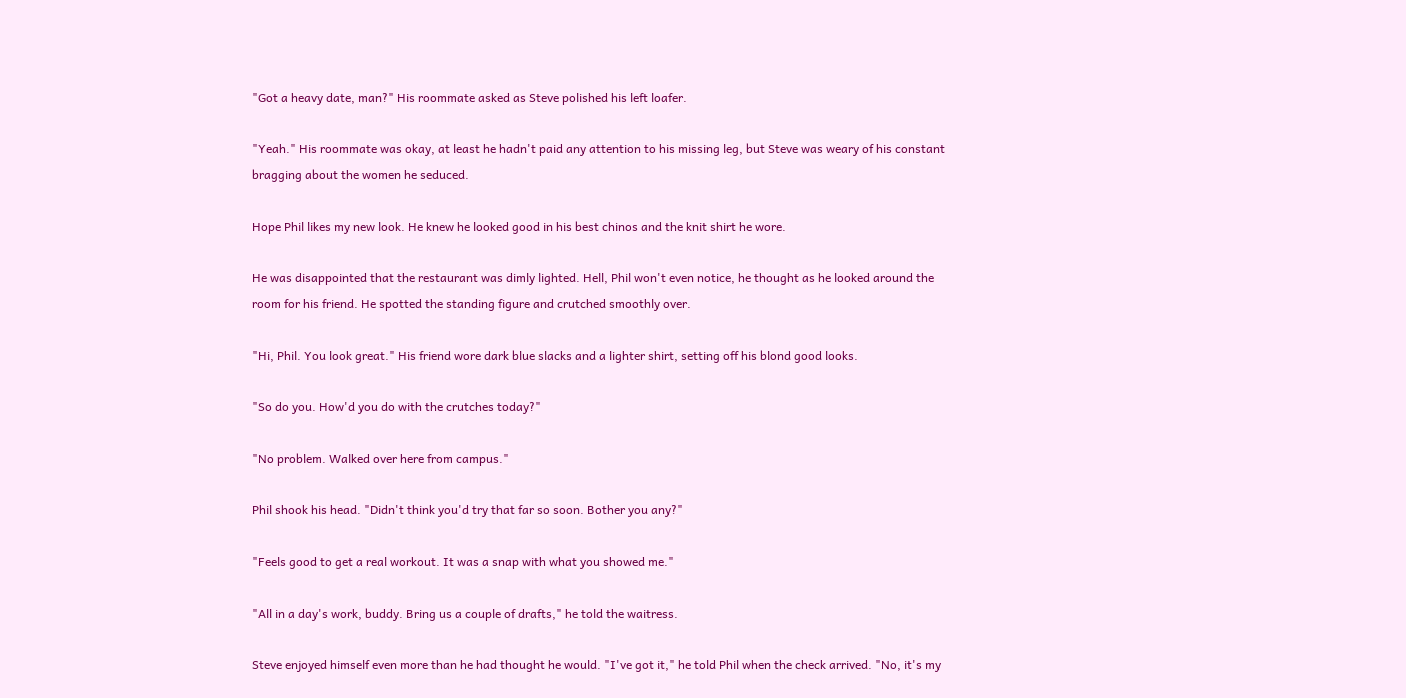"Got a heavy date, man?" His roommate asked as Steve polished his left loafer.

"Yeah." His roommate was okay, at least he hadn't paid any attention to his missing leg, but Steve was weary of his constant bragging about the women he seduced.

Hope Phil likes my new look. He knew he looked good in his best chinos and the knit shirt he wore.

He was disappointed that the restaurant was dimly lighted. Hell, Phil won't even notice, he thought as he looked around the room for his friend. He spotted the standing figure and crutched smoothly over.

"Hi, Phil. You look great." His friend wore dark blue slacks and a lighter shirt, setting off his blond good looks.

"So do you. How'd you do with the crutches today?"

"No problem. Walked over here from campus."

Phil shook his head. "Didn't think you'd try that far so soon. Bother you any?"

"Feels good to get a real workout. It was a snap with what you showed me."

"All in a day's work, buddy. Bring us a couple of drafts," he told the waitress.

Steve enjoyed himself even more than he had thought he would. "I've got it," he told Phil when the check arrived. "No, it's my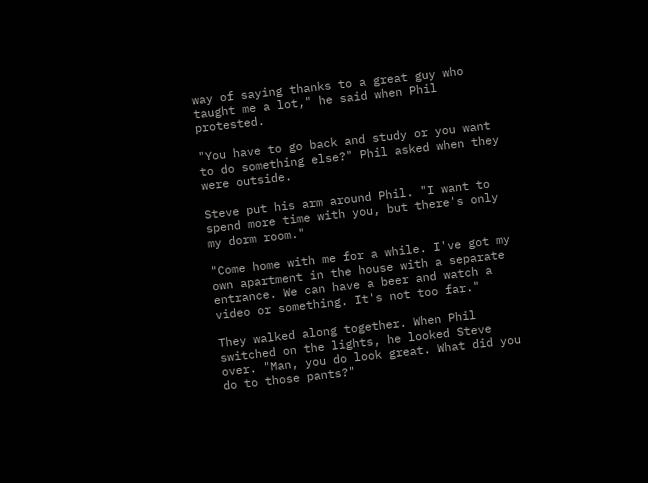way of saying thanks to a great guy who taught me a lot," he said when Phil protested.

"You have to go back and study or you want to do something else?" Phil asked when they were outside.

Steve put his arm around Phil. "I want to spend more time with you, but there's only my dorm room."

"Come home with me for a while. I've got my own apartment in the house with a separate entrance. We can have a beer and watch a video or something. It's not too far."

They walked along together. When Phil switched on the lights, he looked Steve over. "Man, you do look great. What did you do to those pants?"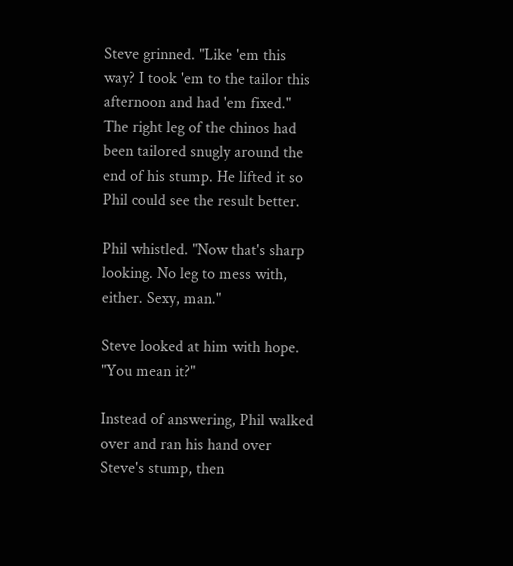Steve grinned. "Like 'em this way? I took 'em to the tailor this afternoon and had 'em fixed." The right leg of the chinos had been tailored snugly around the end of his stump. He lifted it so Phil could see the result better.

Phil whistled. "Now that's sharp looking. No leg to mess with, either. Sexy, man."

Steve looked at him with hope. "You mean it?"

Instead of answering, Phil walked over and ran his hand over Steve's stump, then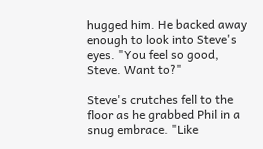hugged him. He backed away enough to look into Steve's eyes. "You feel so good, Steve. Want to?"

Steve's crutches fell to the floor as he grabbed Phil in a snug embrace. "Like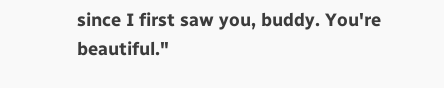since I first saw you, buddy. You're beautiful."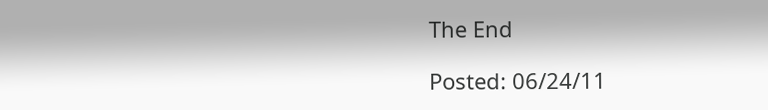The End

Posted: 06/24/11